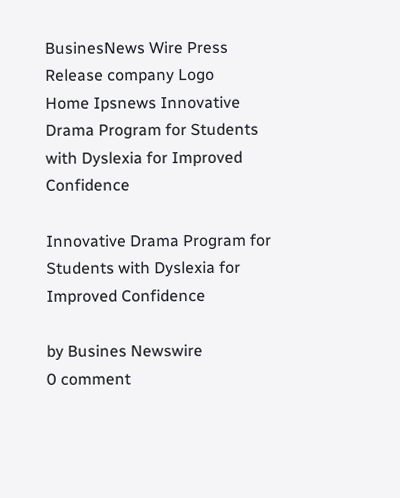BusinesNews Wire Press Release company Logo
Home Ipsnews Innovative Drama Program for Students with Dyslexia for Improved Confidence

Innovative Drama Program for Students with Dyslexia for Improved Confidence

by Busines Newswire
0 comment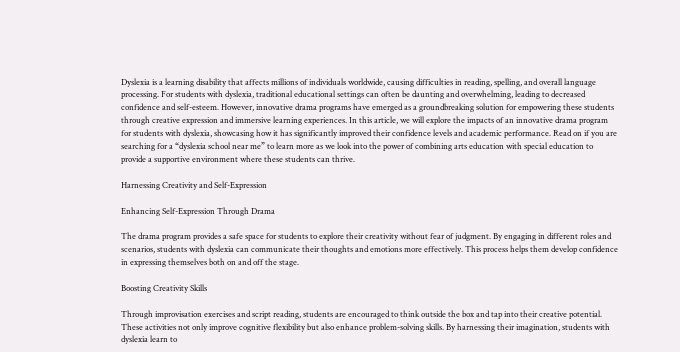Dyslexia is a learning disability that affects millions of individuals worldwide, causing difficulties in reading, spelling, and overall language processing. For students with dyslexia, traditional educational settings can often be daunting and overwhelming, leading to decreased confidence and self-esteem. However, innovative drama programs have emerged as a groundbreaking solution for empowering these students through creative expression and immersive learning experiences. In this article, we will explore the impacts of an innovative drama program for students with dyslexia, showcasing how it has significantly improved their confidence levels and academic performance. Read on if you are searching for a “dyslexia school near me” to learn more as we look into the power of combining arts education with special education to provide a supportive environment where these students can thrive.

Harnessing Creativity and Self-Expression

Enhancing Self-Expression Through Drama

The drama program provides a safe space for students to explore their creativity without fear of judgment. By engaging in different roles and scenarios, students with dyslexia can communicate their thoughts and emotions more effectively. This process helps them develop confidence in expressing themselves both on and off the stage.

Boosting Creativity Skills

Through improvisation exercises and script reading, students are encouraged to think outside the box and tap into their creative potential. These activities not only improve cognitive flexibility but also enhance problem-solving skills. By harnessing their imagination, students with dyslexia learn to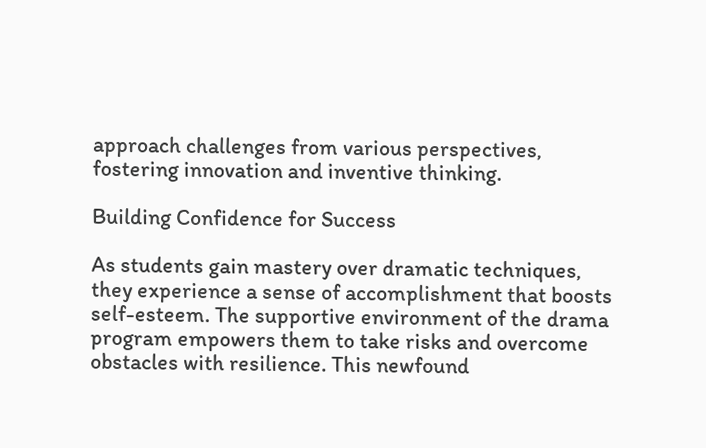approach challenges from various perspectives, fostering innovation and inventive thinking.

Building Confidence for Success

As students gain mastery over dramatic techniques, they experience a sense of accomplishment that boosts self-esteem. The supportive environment of the drama program empowers them to take risks and overcome obstacles with resilience. This newfound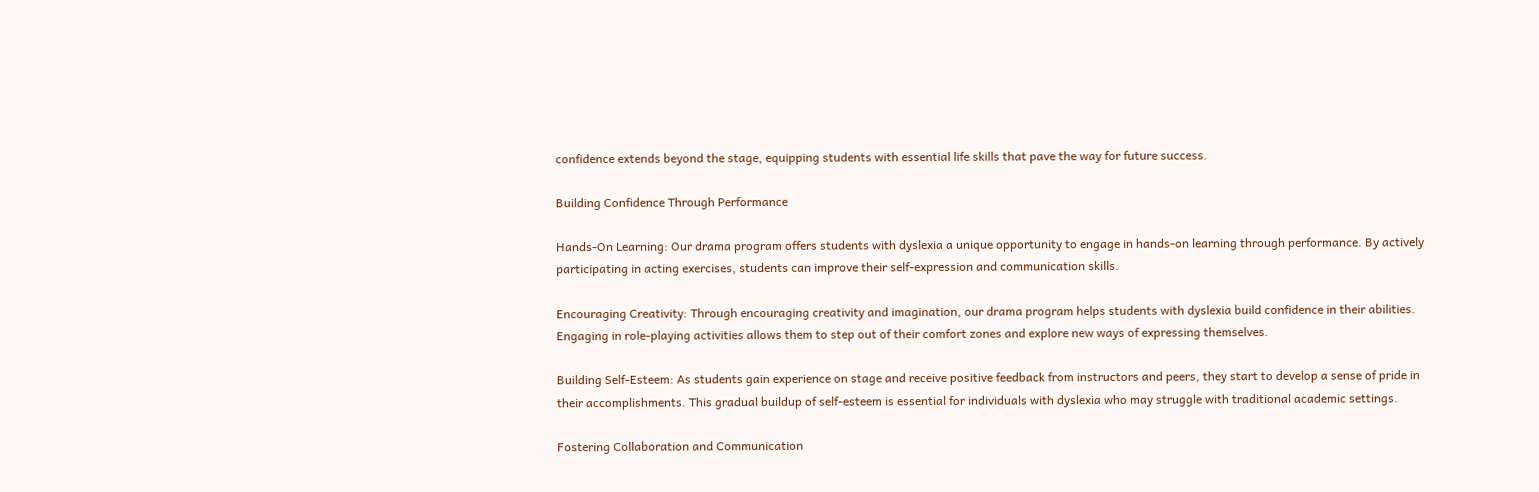confidence extends beyond the stage, equipping students with essential life skills that pave the way for future success.

Building Confidence Through Performance

Hands-On Learning: Our drama program offers students with dyslexia a unique opportunity to engage in hands-on learning through performance. By actively participating in acting exercises, students can improve their self-expression and communication skills.

Encouraging Creativity: Through encouraging creativity and imagination, our drama program helps students with dyslexia build confidence in their abilities. Engaging in role-playing activities allows them to step out of their comfort zones and explore new ways of expressing themselves.

Building Self-Esteem: As students gain experience on stage and receive positive feedback from instructors and peers, they start to develop a sense of pride in their accomplishments. This gradual buildup of self-esteem is essential for individuals with dyslexia who may struggle with traditional academic settings.

Fostering Collaboration and Communication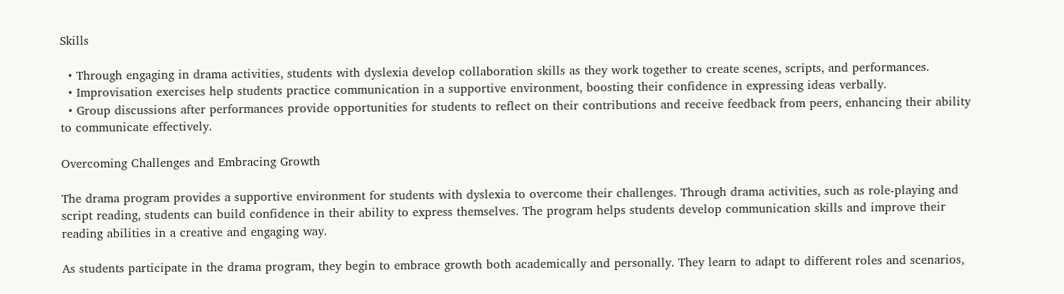Skills

  • Through engaging in drama activities, students with dyslexia develop collaboration skills as they work together to create scenes, scripts, and performances.
  • Improvisation exercises help students practice communication in a supportive environment, boosting their confidence in expressing ideas verbally.
  • Group discussions after performances provide opportunities for students to reflect on their contributions and receive feedback from peers, enhancing their ability to communicate effectively.

Overcoming Challenges and Embracing Growth

The drama program provides a supportive environment for students with dyslexia to overcome their challenges. Through drama activities, such as role-playing and script reading, students can build confidence in their ability to express themselves. The program helps students develop communication skills and improve their reading abilities in a creative and engaging way.

As students participate in the drama program, they begin to embrace growth both academically and personally. They learn to adapt to different roles and scenarios,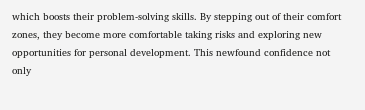which boosts their problem-solving skills. By stepping out of their comfort zones, they become more comfortable taking risks and exploring new opportunities for personal development. This newfound confidence not only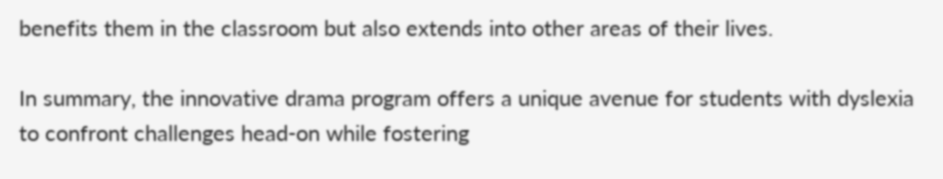benefits them in the classroom but also extends into other areas of their lives.

In summary, the innovative drama program offers a unique avenue for students with dyslexia to confront challenges head-on while fostering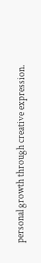personal growth through creative expression.